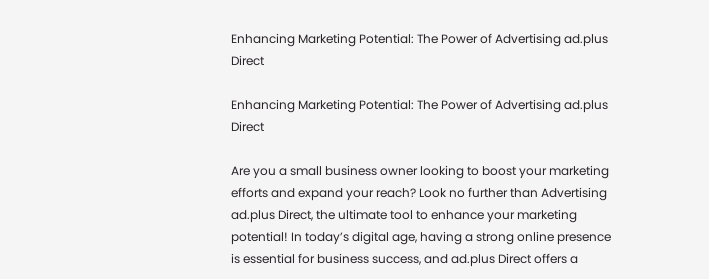Enhancing Marketing Potential: The Power of Advertising ad.plus Direct

Enhancing Marketing Potential: The Power of Advertising ad.plus Direct

Are you a small business owner looking to boost your marketing efforts and expand your reach? Look no further than Advertising ad.plus Direct, the ultimate tool to enhance your marketing potential! In today’s digital age, having a strong online presence is essential for business success, and ad.plus Direct offers a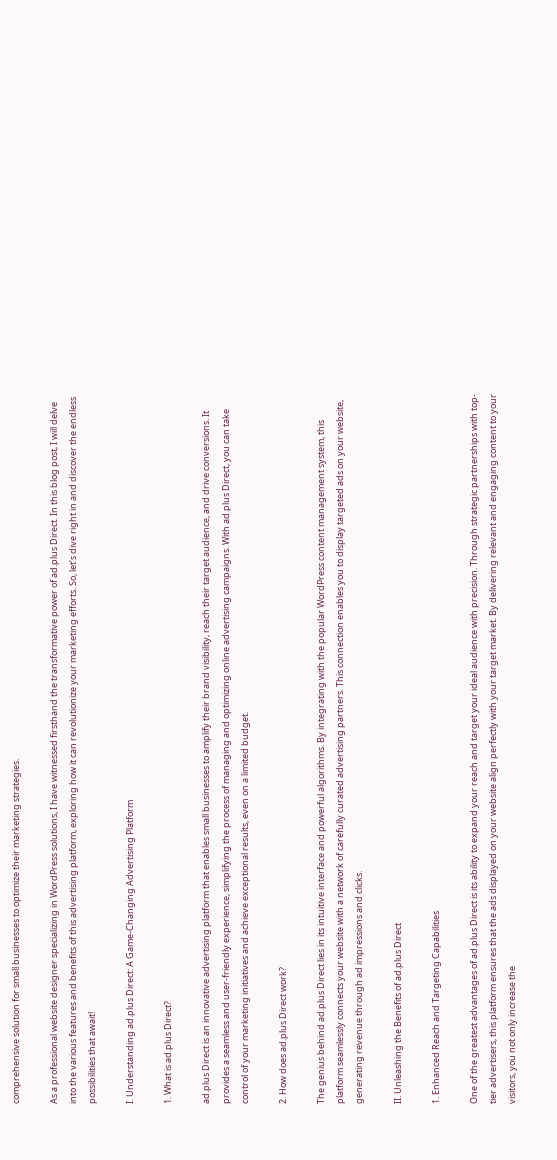comprehensive solution for small businesses to optimize their marketing strategies.

As a professional website designer specializing in WordPress solutions, I have witnessed firsthand the transformative power of ad.plus Direct. In this blog post, I will delve into the various features and benefits of this advertising platform, exploring how it can revolutionize your marketing efforts. So, let’s dive right in and discover the endless possibilities that await!

I. Understanding ad.plus Direct: A Game-Changing Advertising Platform

1. What is ad.plus Direct?

ad.plus Direct is an innovative advertising platform that enables small businesses to amplify their brand visibility, reach their target audience, and drive conversions. It provides a seamless and user-friendly experience, simplifying the process of managing and optimizing online advertising campaigns. With ad.plus Direct, you can take control of your marketing initiatives and achieve exceptional results, even on a limited budget.

2. How does ad.plus Direct work?

The genius behind ad.plus Direct lies in its intuitive interface and powerful algorithms. By integrating with the popular WordPress content management system, this platform seamlessly connects your website with a network of carefully curated advertising partners. This connection enables you to display targeted ads on your website, generating revenue through ad impressions and clicks.

II. Unleashing the Benefits of ad.plus Direct

1. Enhanced Reach and Targeting Capabilities

One of the greatest advantages of ad.plus Direct is its ability to expand your reach and target your ideal audience with precision. Through strategic partnerships with top-tier advertisers, this platform ensures that the ads displayed on your website align perfectly with your target market. By delivering relevant and engaging content to your visitors, you not only increase the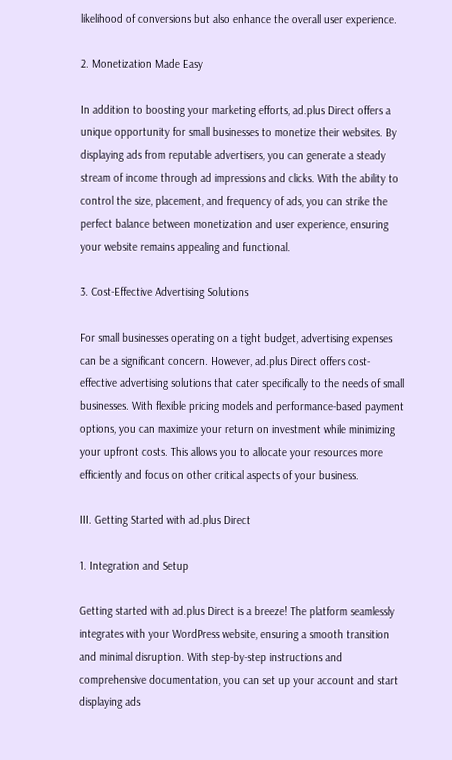likelihood of conversions but also enhance the overall user experience.

2. Monetization Made Easy

In addition to boosting your marketing efforts, ad.plus Direct offers a unique opportunity for small businesses to monetize their websites. By displaying ads from reputable advertisers, you can generate a steady stream of income through ad impressions and clicks. With the ability to control the size, placement, and frequency of ads, you can strike the perfect balance between monetization and user experience, ensuring your website remains appealing and functional.

3. Cost-Effective Advertising Solutions

For small businesses operating on a tight budget, advertising expenses can be a significant concern. However, ad.plus Direct offers cost-effective advertising solutions that cater specifically to the needs of small businesses. With flexible pricing models and performance-based payment options, you can maximize your return on investment while minimizing your upfront costs. This allows you to allocate your resources more efficiently and focus on other critical aspects of your business.

III. Getting Started with ad.plus Direct

1. Integration and Setup

Getting started with ad.plus Direct is a breeze! The platform seamlessly integrates with your WordPress website, ensuring a smooth transition and minimal disruption. With step-by-step instructions and comprehensive documentation, you can set up your account and start displaying ads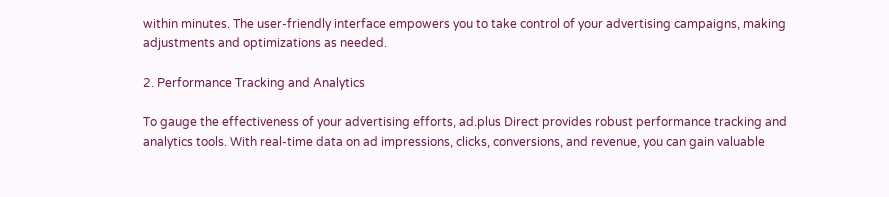within minutes. The user-friendly interface empowers you to take control of your advertising campaigns, making adjustments and optimizations as needed.

2. Performance Tracking and Analytics

To gauge the effectiveness of your advertising efforts, ad.plus Direct provides robust performance tracking and analytics tools. With real-time data on ad impressions, clicks, conversions, and revenue, you can gain valuable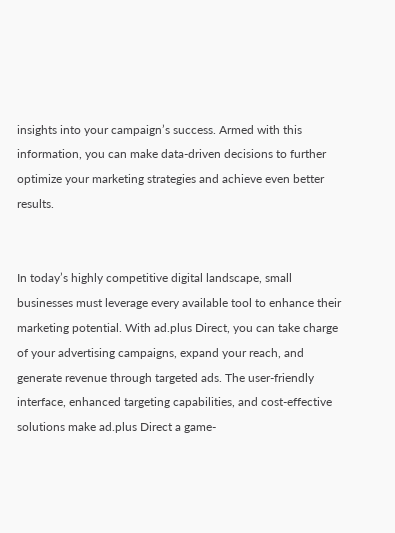insights into your campaign’s success. Armed with this information, you can make data-driven decisions to further optimize your marketing strategies and achieve even better results.


In today’s highly competitive digital landscape, small businesses must leverage every available tool to enhance their marketing potential. With ad.plus Direct, you can take charge of your advertising campaigns, expand your reach, and generate revenue through targeted ads. The user-friendly interface, enhanced targeting capabilities, and cost-effective solutions make ad.plus Direct a game-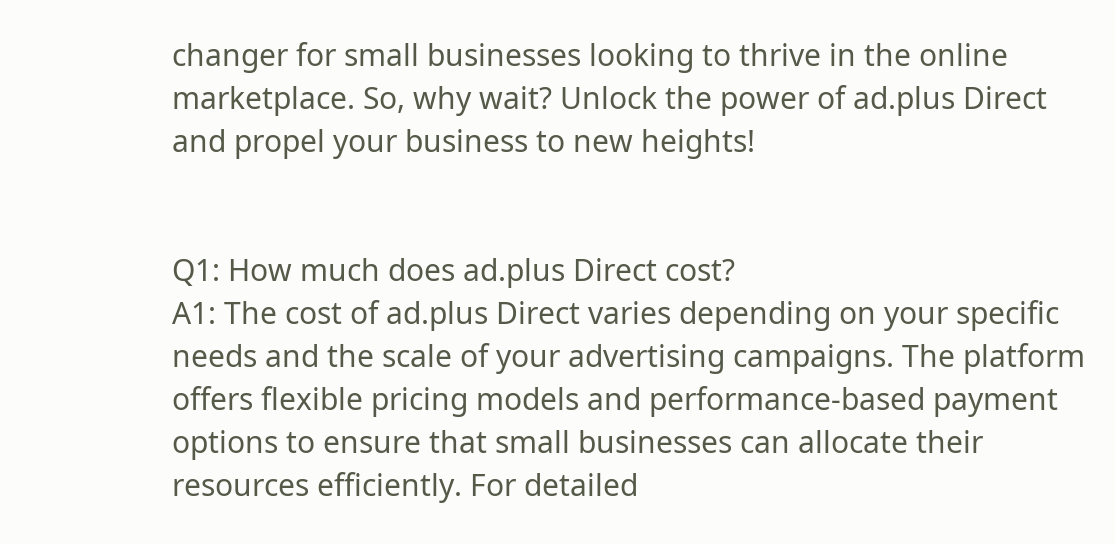changer for small businesses looking to thrive in the online marketplace. So, why wait? Unlock the power of ad.plus Direct and propel your business to new heights!


Q1: How much does ad.plus Direct cost?
A1: The cost of ad.plus Direct varies depending on your specific needs and the scale of your advertising campaigns. The platform offers flexible pricing models and performance-based payment options to ensure that small businesses can allocate their resources efficiently. For detailed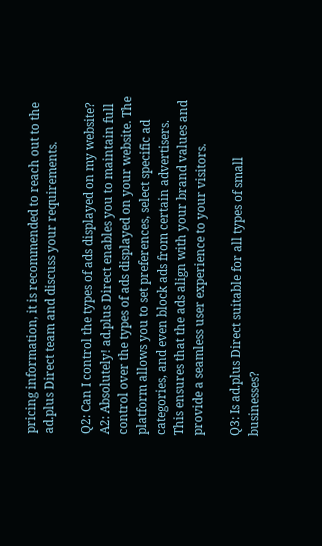pricing information, it is recommended to reach out to the ad.plus Direct team and discuss your requirements.

Q2: Can I control the types of ads displayed on my website?
A2: Absolutely! ad.plus Direct enables you to maintain full control over the types of ads displayed on your website. The platform allows you to set preferences, select specific ad categories, and even block ads from certain advertisers. This ensures that the ads align with your brand values and provide a seamless user experience to your visitors.

Q3: Is ad.plus Direct suitable for all types of small businesses?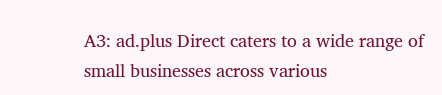A3: ad.plus Direct caters to a wide range of small businesses across various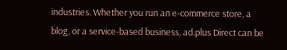industries. Whether you run an e-commerce store, a blog, or a service-based business, ad.plus Direct can be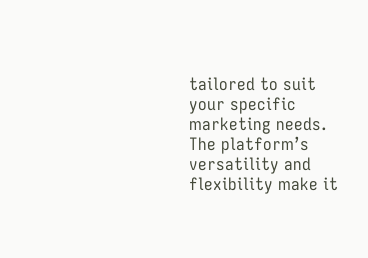tailored to suit your specific marketing needs. The platform’s versatility and flexibility make it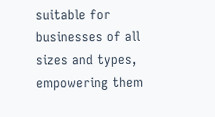suitable for businesses of all sizes and types, empowering them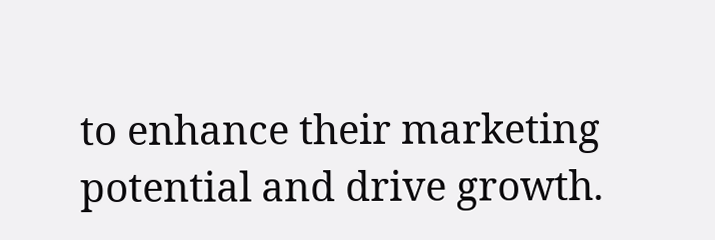to enhance their marketing potential and drive growth.